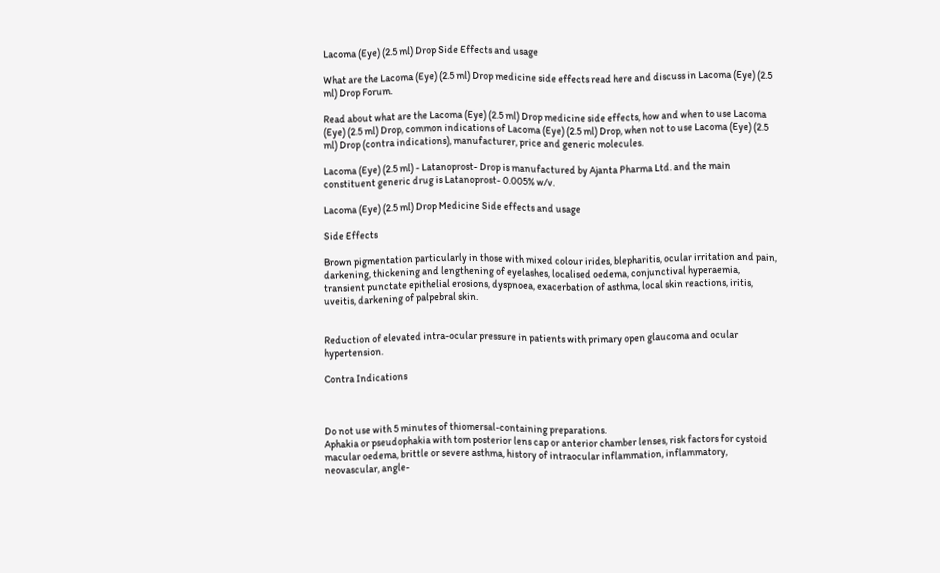Lacoma (Eye) (2.5 ml) Drop Side Effects and usage

What are the Lacoma (Eye) (2.5 ml) Drop medicine side effects read here and discuss in Lacoma (Eye) (2.5 ml) Drop Forum.

Read about what are the Lacoma (Eye) (2.5 ml) Drop medicine side effects, how and when to use Lacoma (Eye) (2.5 ml) Drop, common indications of Lacoma (Eye) (2.5 ml) Drop, when not to use Lacoma (Eye) (2.5 ml) Drop (contra indications), manufacturer, price and generic molecules.

Lacoma (Eye) (2.5 ml) - Latanoprost- Drop is manufactured by Ajanta Pharma Ltd. and the main constituent generic drug is Latanoprost- 0.005% w/v.

Lacoma (Eye) (2.5 ml) Drop Medicine Side effects and usage

Side Effects

Brown pigmentation particularly in those with mixed colour irides, blepharitis, ocular irritation and pain, darkening, thickening and lengthening of eyelashes, localised oedema, conjunctival hyperaemia, transient punctate epithelial erosions, dyspnoea, exacerbation of asthma, local skin reactions, iritis, uveitis, darkening of palpebral skin.


Reduction of elevated intra-ocular pressure in patients with primary open glaucoma and ocular hypertension.

Contra Indications



Do not use with 5 minutes of thiomersal-containing preparations.
Aphakia or pseudophakia with tom posterior lens cap or anterior chamber lenses, risk factors for cystoid macular oedema, brittle or severe asthma, history of intraocular inflammation, inflammatory, neovascular, angle-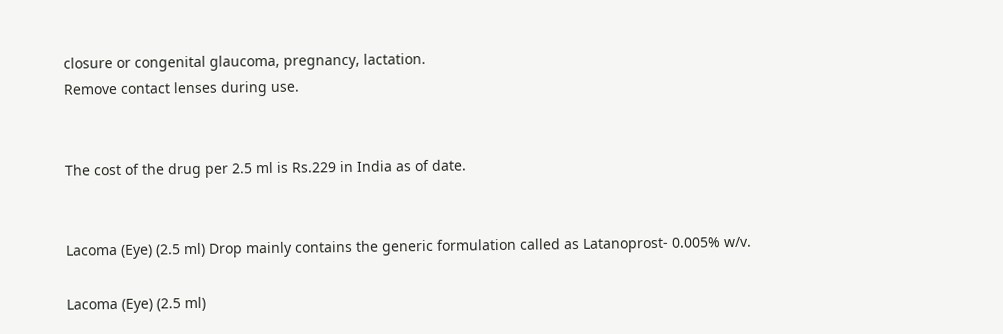closure or congenital glaucoma, pregnancy, lactation.
Remove contact lenses during use.


The cost of the drug per 2.5 ml is Rs.229 in India as of date.


Lacoma (Eye) (2.5 ml) Drop mainly contains the generic formulation called as Latanoprost- 0.005% w/v.

Lacoma (Eye) (2.5 ml)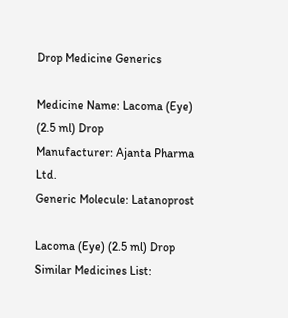Drop Medicine Generics

Medicine Name: Lacoma (Eye) (2.5 ml) Drop
Manufacturer: Ajanta Pharma Ltd.
Generic Molecule: Latanoprost

Lacoma (Eye) (2.5 ml) Drop Similar Medicines List: